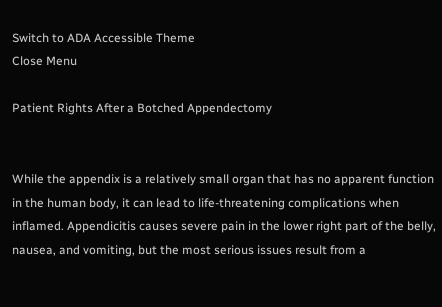Switch to ADA Accessible Theme
Close Menu

Patient Rights After a Botched Appendectomy


While the appendix is a relatively small organ that has no apparent function in the human body, it can lead to life-threatening complications when inflamed. Appendicitis causes severe pain in the lower right part of the belly, nausea, and vomiting, but the most serious issues result from a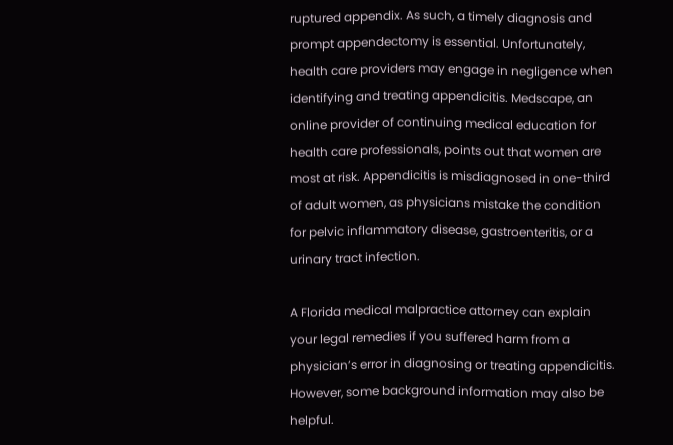ruptured appendix. As such, a timely diagnosis and prompt appendectomy is essential. Unfortunately, health care providers may engage in negligence when identifying and treating appendicitis. Medscape, an online provider of continuing medical education for health care professionals, points out that women are most at risk. Appendicitis is misdiagnosed in one-third of adult women, as physicians mistake the condition for pelvic inflammatory disease, gastroenteritis, or a urinary tract infection.

A Florida medical malpractice attorney can explain your legal remedies if you suffered harm from a physician’s error in diagnosing or treating appendicitis. However, some background information may also be helpful.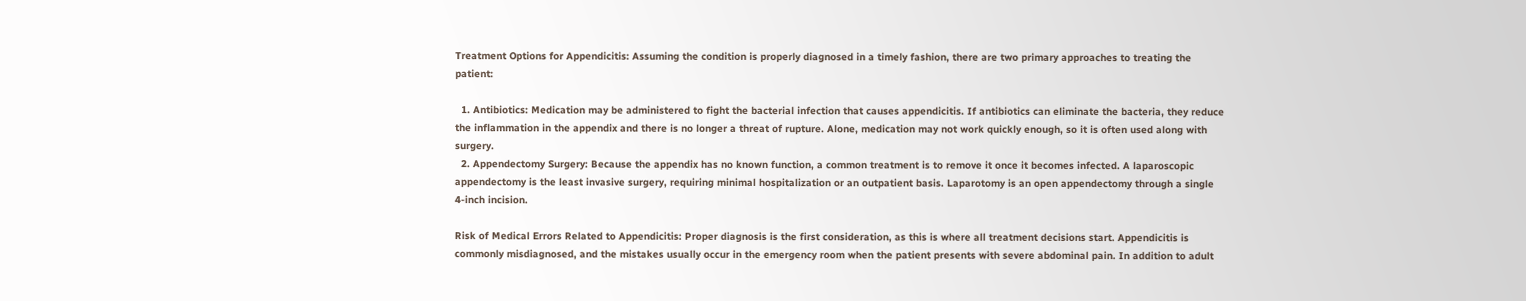Treatment Options for Appendicitis: Assuming the condition is properly diagnosed in a timely fashion, there are two primary approaches to treating the patient:

  1. Antibiotics: Medication may be administered to fight the bacterial infection that causes appendicitis. If antibiotics can eliminate the bacteria, they reduce the inflammation in the appendix and there is no longer a threat of rupture. Alone, medication may not work quickly enough, so it is often used along with surgery.
  2. Appendectomy Surgery: Because the appendix has no known function, a common treatment is to remove it once it becomes infected. A laparoscopic appendectomy is the least invasive surgery, requiring minimal hospitalization or an outpatient basis. Laparotomy is an open appendectomy through a single 4-inch incision.

Risk of Medical Errors Related to Appendicitis: Proper diagnosis is the first consideration, as this is where all treatment decisions start. Appendicitis is commonly misdiagnosed, and the mistakes usually occur in the emergency room when the patient presents with severe abdominal pain. In addition to adult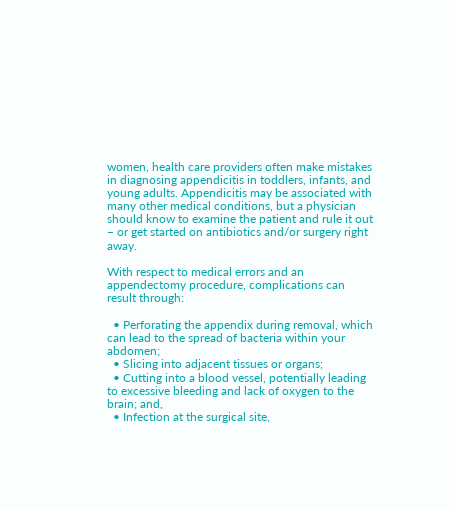women, health care providers often make mistakes in diagnosing appendicitis in toddlers, infants, and young adults. Appendicitis may be associated with many other medical conditions, but a physician should know to examine the patient and rule it out – or get started on antibiotics and/or surgery right away.

With respect to medical errors and an appendectomy procedure, complications can result through:

  • Perforating the appendix during removal, which can lead to the spread of bacteria within your abdomen;
  • Slicing into adjacent tissues or organs;
  • Cutting into a blood vessel, potentially leading to excessive bleeding and lack of oxygen to the brain; and,
  • Infection at the surgical site,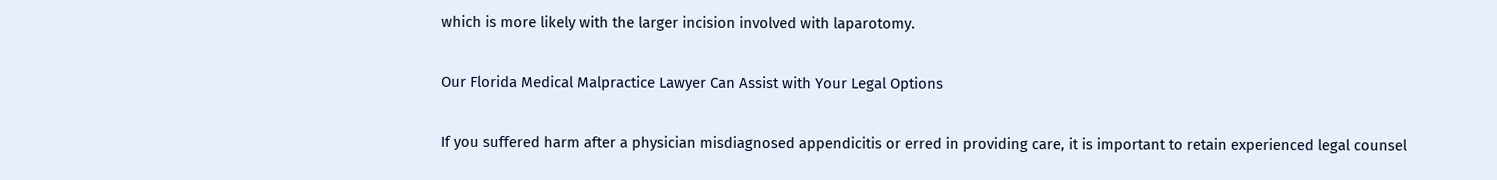which is more likely with the larger incision involved with laparotomy.

Our Florida Medical Malpractice Lawyer Can Assist with Your Legal Options

If you suffered harm after a physician misdiagnosed appendicitis or erred in providing care, it is important to retain experienced legal counsel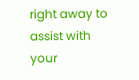right away to assist with your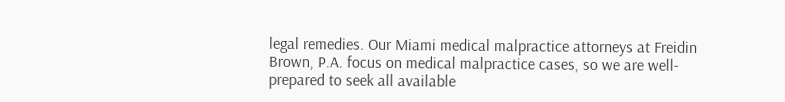legal remedies. Our Miami medical malpractice attorneys at Freidin Brown, P.A. focus on medical malpractice cases, so we are well-prepared to seek all available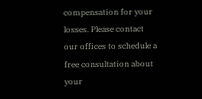compensation for your losses. Please contact our offices to schedule a free consultation about your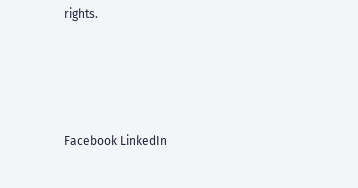rights.




Facebook LinkedIn